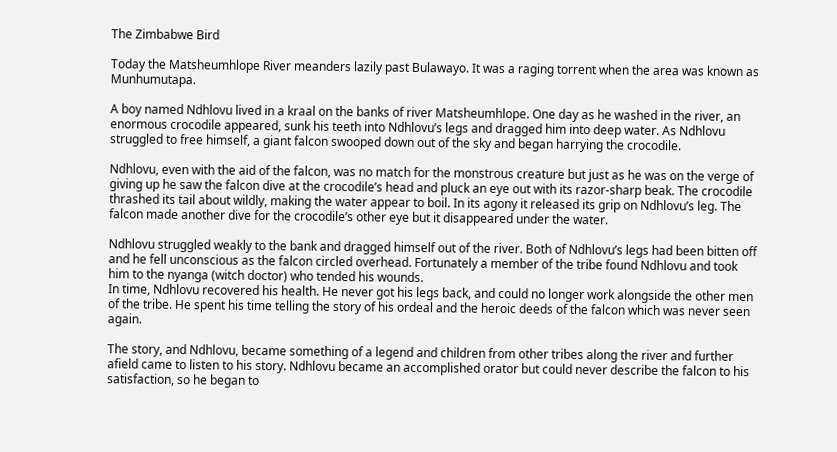The Zimbabwe Bird

Today the Matsheumhlope River meanders lazily past Bulawayo. It was a raging torrent when the area was known as Munhumutapa.

A boy named Ndhlovu lived in a kraal on the banks of river Matsheumhlope. One day as he washed in the river, an enormous crocodile appeared, sunk his teeth into Ndhlovu’s legs and dragged him into deep water. As Ndhlovu struggled to free himself, a giant falcon swooped down out of the sky and began harrying the crocodile.

Ndhlovu, even with the aid of the falcon, was no match for the monstrous creature but just as he was on the verge of giving up he saw the falcon dive at the crocodile’s head and pluck an eye out with its razor-sharp beak. The crocodile thrashed its tail about wildly, making the water appear to boil. In its agony it released its grip on Ndhlovu’s leg. The falcon made another dive for the crocodile’s other eye but it disappeared under the water.

Ndhlovu struggled weakly to the bank and dragged himself out of the river. Both of Ndhlovu’s legs had been bitten off and he fell unconscious as the falcon circled overhead. Fortunately a member of the tribe found Ndhlovu and took him to the nyanga (witch doctor) who tended his wounds.
In time, Ndhlovu recovered his health. He never got his legs back, and could no longer work alongside the other men of the tribe. He spent his time telling the story of his ordeal and the heroic deeds of the falcon which was never seen again.

The story, and Ndhlovu, became something of a legend and children from other tribes along the river and further afield came to listen to his story. Ndhlovu became an accomplished orator but could never describe the falcon to his satisfaction, so he began to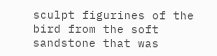sculpt figurines of the bird from the soft sandstone that was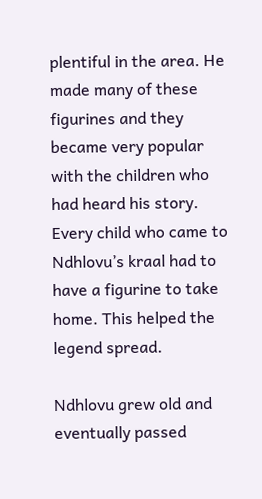plentiful in the area. He made many of these figurines and they became very popular with the children who had heard his story. Every child who came to Ndhlovu’s kraal had to have a figurine to take home. This helped the legend spread.

Ndhlovu grew old and eventually passed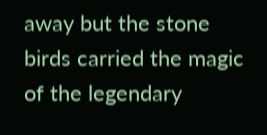away but the stone birds carried the magic of the legendary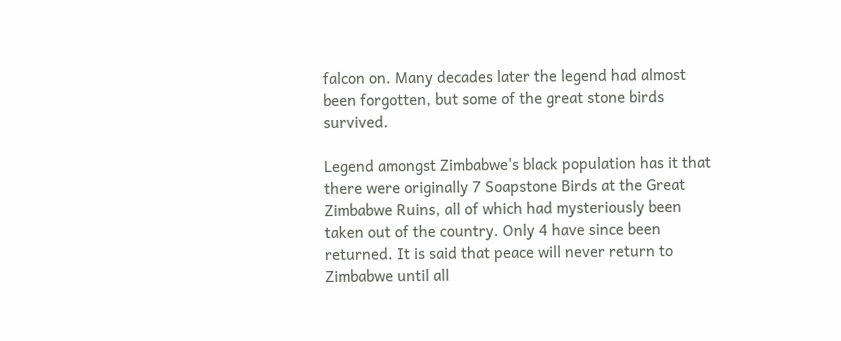falcon on. Many decades later the legend had almost been forgotten, but some of the great stone birds survived.

Legend amongst Zimbabwe's black population has it that there were originally 7 Soapstone Birds at the Great Zimbabwe Ruins, all of which had mysteriously been taken out of the country. Only 4 have since been returned. It is said that peace will never return to Zimbabwe until all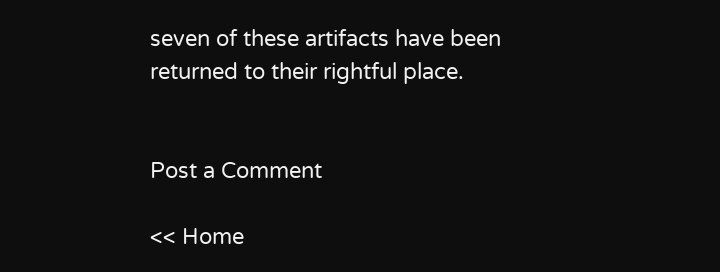seven of these artifacts have been returned to their rightful place.


Post a Comment

<< Home